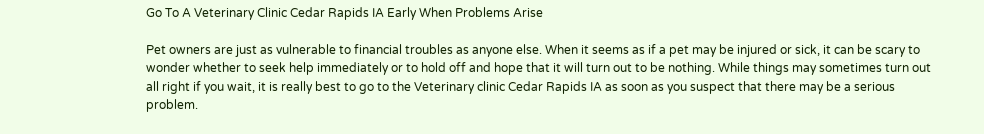Go To A Veterinary Clinic Cedar Rapids IA Early When Problems Arise

Pet owners are just as vulnerable to financial troubles as anyone else. When it seems as if a pet may be injured or sick, it can be scary to wonder whether to seek help immediately or to hold off and hope that it will turn out to be nothing. While things may sometimes turn out all right if you wait, it is really best to go to the Veterinary clinic Cedar Rapids IA as soon as you suspect that there may be a serious problem.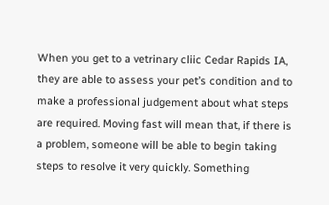When you get to a vetrinary cliic Cedar Rapids IA, they are able to assess your pet’s condition and to make a professional judgement about what steps are required. Moving fast will mean that, if there is a problem, someone will be able to begin taking steps to resolve it very quickly. Something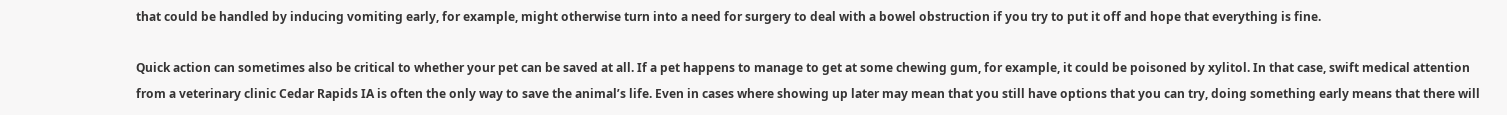that could be handled by inducing vomiting early, for example, might otherwise turn into a need for surgery to deal with a bowel obstruction if you try to put it off and hope that everything is fine.

Quick action can sometimes also be critical to whether your pet can be saved at all. If a pet happens to manage to get at some chewing gum, for example, it could be poisoned by xylitol. In that case, swift medical attention from a veterinary clinic Cedar Rapids IA is often the only way to save the animal’s life. Even in cases where showing up later may mean that you still have options that you can try, doing something early means that there will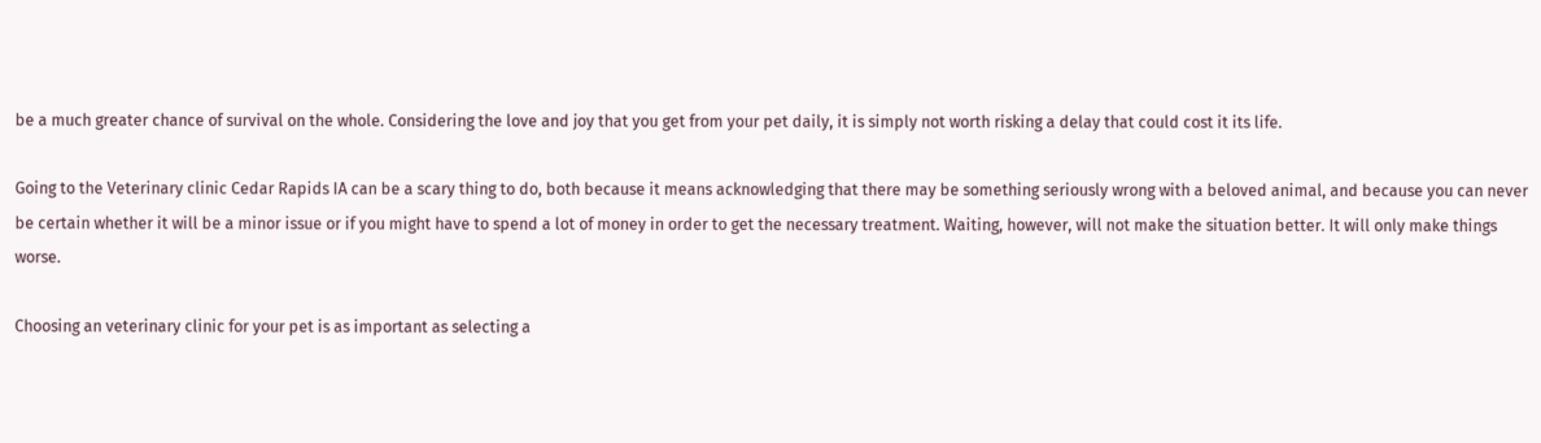be a much greater chance of survival on the whole. Considering the love and joy that you get from your pet daily, it is simply not worth risking a delay that could cost it its life.

Going to the Veterinary clinic Cedar Rapids IA can be a scary thing to do, both because it means acknowledging that there may be something seriously wrong with a beloved animal, and because you can never be certain whether it will be a minor issue or if you might have to spend a lot of money in order to get the necessary treatment. Waiting, however, will not make the situation better. It will only make things worse.

Choosing an veterinary clinic for your pet is as important as selecting a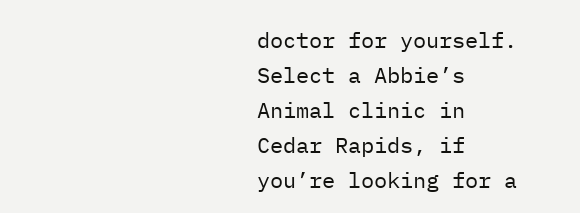doctor for yourself. Select a Abbie’s Animal clinic in Cedar Rapids, if you’re looking for a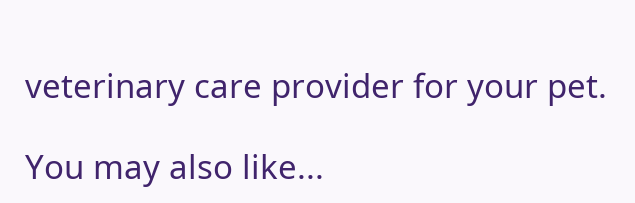veterinary care provider for your pet.

You may also like...